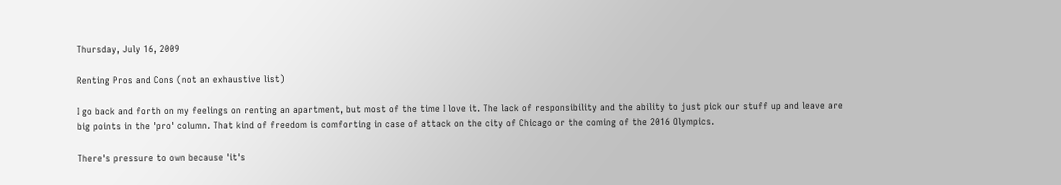Thursday, July 16, 2009

Renting Pros and Cons (not an exhaustive list)

I go back and forth on my feelings on renting an apartment, but most of the time I love it. The lack of responsibility and the ability to just pick our stuff up and leave are big points in the 'pro' column. That kind of freedom is comforting in case of attack on the city of Chicago or the coming of the 2016 Olympics.

There's pressure to own because 'it's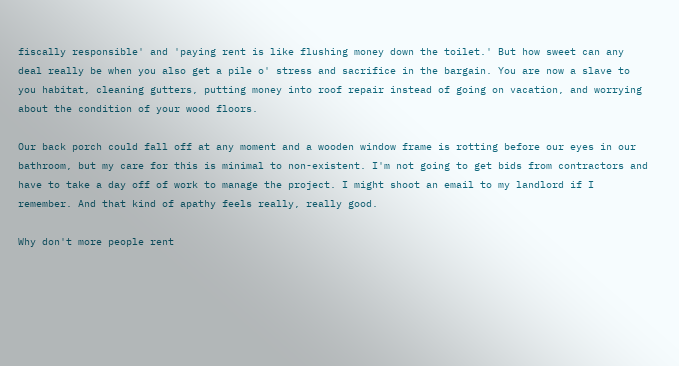fiscally responsible' and 'paying rent is like flushing money down the toilet.' But how sweet can any deal really be when you also get a pile o' stress and sacrifice in the bargain. You are now a slave to you habitat, cleaning gutters, putting money into roof repair instead of going on vacation, and worrying about the condition of your wood floors.

Our back porch could fall off at any moment and a wooden window frame is rotting before our eyes in our bathroom, but my care for this is minimal to non-existent. I'm not going to get bids from contractors and have to take a day off of work to manage the project. I might shoot an email to my landlord if I remember. And that kind of apathy feels really, really good.

Why don't more people rent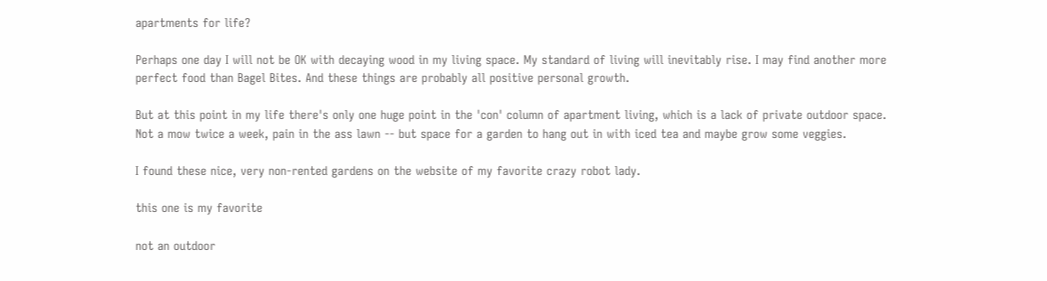apartments for life?

Perhaps one day I will not be OK with decaying wood in my living space. My standard of living will inevitably rise. I may find another more perfect food than Bagel Bites. And these things are probably all positive personal growth.

But at this point in my life there's only one huge point in the 'con' column of apartment living, which is a lack of private outdoor space. Not a mow twice a week, pain in the ass lawn -- but space for a garden to hang out in with iced tea and maybe grow some veggies.

I found these nice, very non-rented gardens on the website of my favorite crazy robot lady.

this one is my favorite

not an outdoor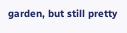garden, but still pretty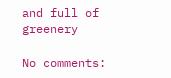and full of greenery

No comments: